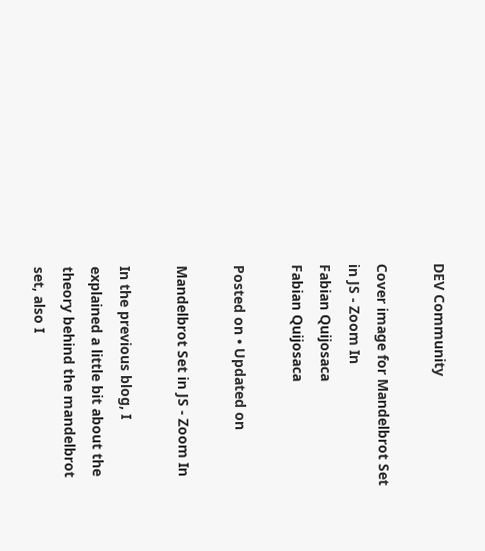DEV Community

Cover image for Mandelbrot Set in JS - Zoom In
Fabian Quijosaca
Fabian Quijosaca

Posted on • Updated on

Mandelbrot Set in JS - Zoom In

In the previous blog, I explained a little bit about the theory behind the mandelbrot set, also I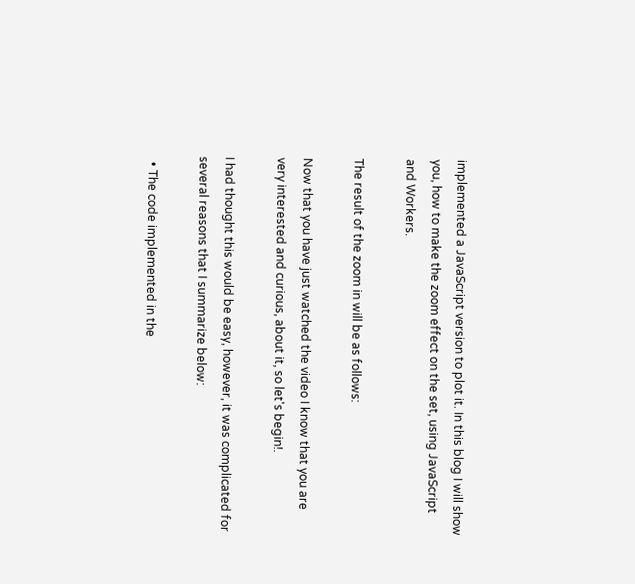implemented a JavaScript version to plot it. In this blog I will show you, how to make the zoom effect on the set, using JavaScript and Workers.

The result of the zoom in will be as follows:

Now that you have just watched the video I know that you are very interested and curious, about it, so let's begin!.

I had thought this would be easy, however, it was complicated for several reasons that I summarize below:

  • The code implemented in the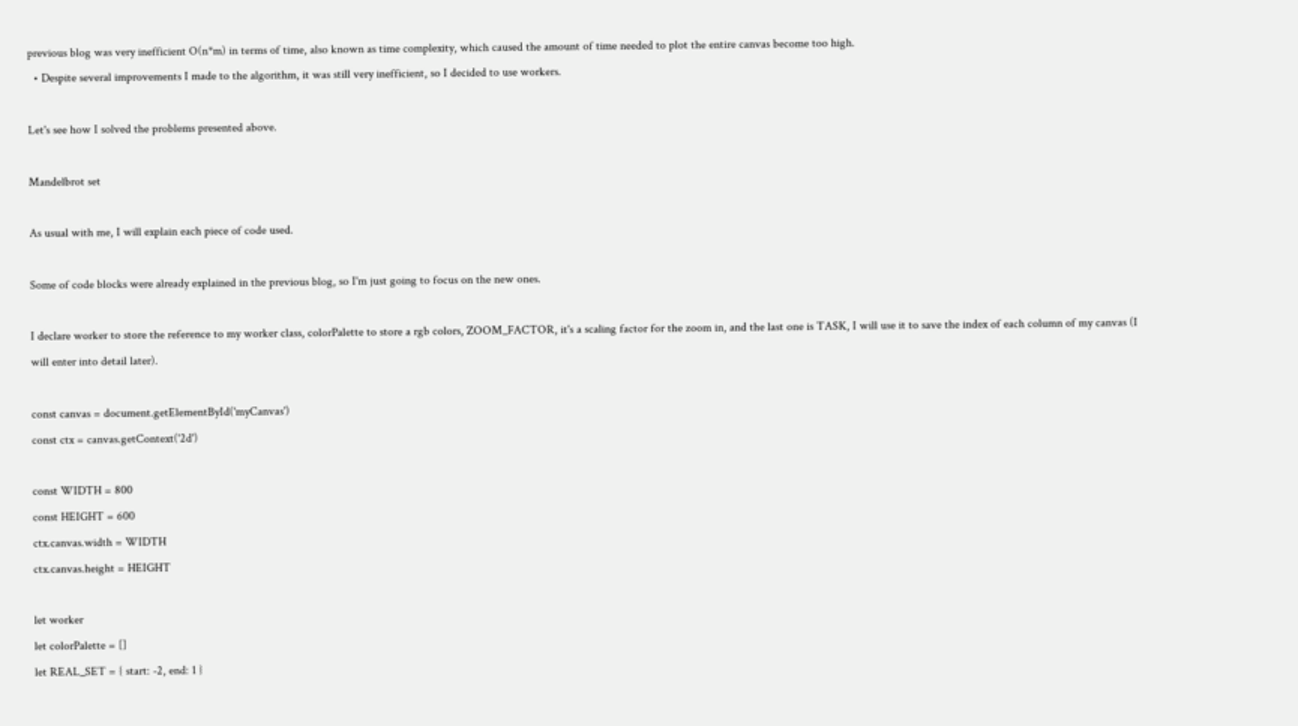previous blog was very inefficient O(n*m) in terms of time, also known as time complexity, which caused the amount of time needed to plot the entire canvas become too high.
  • Despite several improvements I made to the algorithm, it was still very inefficient, so I decided to use workers.

Let's see how I solved the problems presented above.

Mandelbrot set

As usual with me, I will explain each piece of code used.

Some of code blocks were already explained in the previous blog, so I'm just going to focus on the new ones.

I declare worker to store the reference to my worker class, colorPalette to store a rgb colors, ZOOM_FACTOR, it's a scaling factor for the zoom in, and the last one is TASK, I will use it to save the index of each column of my canvas (I will enter into detail later).

const canvas = document.getElementById('myCanvas')
const ctx = canvas.getContext('2d')

const WIDTH = 800
const HEIGHT = 600
ctx.canvas.width = WIDTH
ctx.canvas.height = HEIGHT

let worker
let colorPalette = []
let REAL_SET = { start: -2, end: 1 }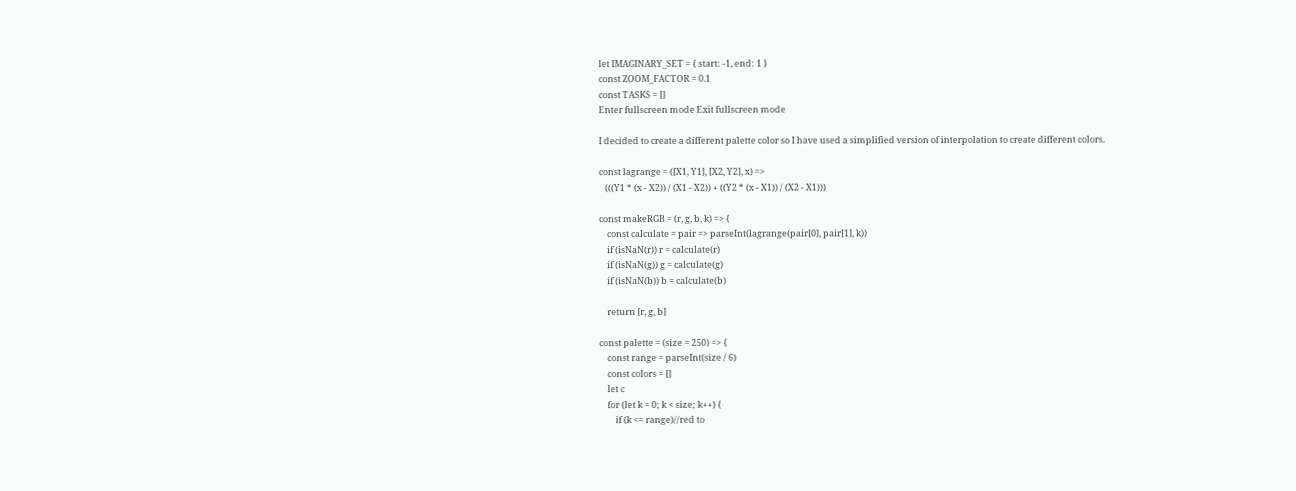let IMAGINARY_SET = { start: -1, end: 1 }
const ZOOM_FACTOR = 0.1
const TASKS = []
Enter fullscreen mode Exit fullscreen mode

I decided to create a different palette color so I have used a simplified version of interpolation to create different colors.

const lagrange = ([X1, Y1], [X2, Y2], x) =>
   (((Y1 * (x - X2)) / (X1 - X2)) + ((Y2 * (x - X1)) / (X2 - X1)))

const makeRGB = (r, g, b, k) => {
    const calculate = pair => parseInt(lagrange(pair[0], pair[1], k))
    if (isNaN(r)) r = calculate(r)
    if (isNaN(g)) g = calculate(g)
    if (isNaN(b)) b = calculate(b)

    return [r, g, b]

const palette = (size = 250) => {
    const range = parseInt(size / 6)
    const colors = []
    let c
    for (let k = 0; k < size; k++) {
        if (k <= range)//red to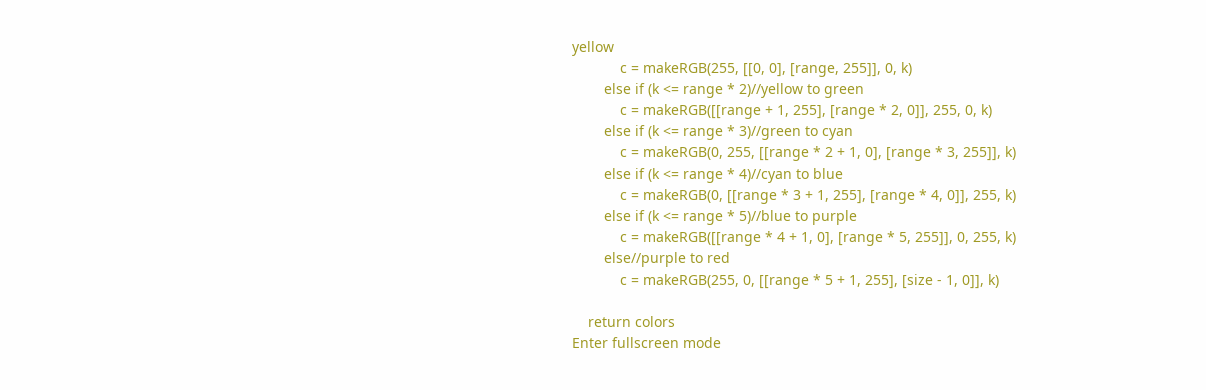yellow
            c = makeRGB(255, [[0, 0], [range, 255]], 0, k)
        else if (k <= range * 2)//yellow to green
            c = makeRGB([[range + 1, 255], [range * 2, 0]], 255, 0, k)
        else if (k <= range * 3)//green to cyan
            c = makeRGB(0, 255, [[range * 2 + 1, 0], [range * 3, 255]], k)
        else if (k <= range * 4)//cyan to blue
            c = makeRGB(0, [[range * 3 + 1, 255], [range * 4, 0]], 255, k)
        else if (k <= range * 5)//blue to purple
            c = makeRGB([[range * 4 + 1, 0], [range * 5, 255]], 0, 255, k)
        else//purple to red
            c = makeRGB(255, 0, [[range * 5 + 1, 255], [size - 1, 0]], k)

    return colors
Enter fullscreen mode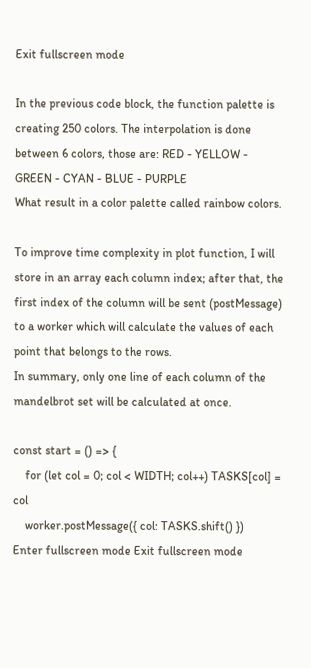Exit fullscreen mode

In the previous code block, the function palette is creating 250 colors. The interpolation is done between 6 colors, those are: RED - YELLOW - GREEN - CYAN - BLUE - PURPLE
What result in a color palette called rainbow colors.

To improve time complexity in plot function, I will store in an array each column index; after that, the first index of the column will be sent (postMessage) to a worker which will calculate the values of each point that belongs to the rows.
In summary, only one line of each column of the mandelbrot set will be calculated at once.

const start = () => {
    for (let col = 0; col < WIDTH; col++) TASKS[col] = col
    worker.postMessage({ col: TASKS.shift() })
Enter fullscreen mode Exit fullscreen mode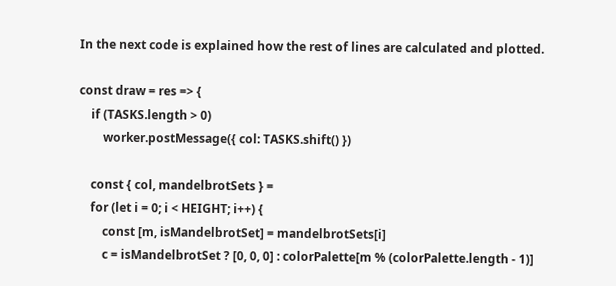In the next code is explained how the rest of lines are calculated and plotted.

const draw = res => {
    if (TASKS.length > 0)
        worker.postMessage({ col: TASKS.shift() })

    const { col, mandelbrotSets } =
    for (let i = 0; i < HEIGHT; i++) {
        const [m, isMandelbrotSet] = mandelbrotSets[i]
        c = isMandelbrotSet ? [0, 0, 0] : colorPalette[m % (colorPalette.length - 1)]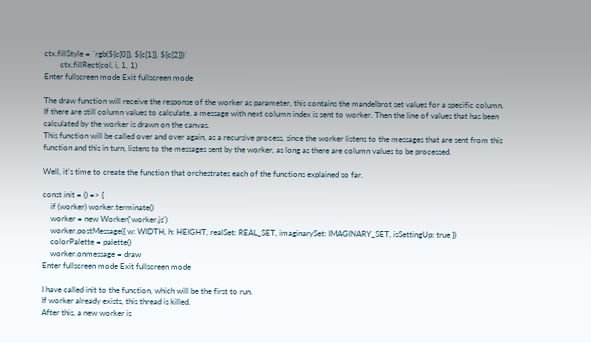ctx.fillStyle = `rgb(${c[0]}, ${c[1]}, ${c[2]})`
        ctx.fillRect(col, i, 1, 1)
Enter fullscreen mode Exit fullscreen mode

The draw function will receive the response of the worker as parameter, this contains the mandelbrot set values for a specific column. If there are still column values to calculate, a message with next column index is sent to worker. Then the line of values that has been calculated by the worker is drawn on the canvas.
This function will be called over and over again, as a recursive process, since the worker listens to the messages that are sent from this function and this in turn, listens to the messages sent by the worker, as long as there are column values to be processed.

Well, it's time to create the function that orchestrates each of the functions explained so far.

const init = () => {
    if (worker) worker.terminate()
    worker = new Worker('worker.js')
    worker.postMessage({ w: WIDTH, h: HEIGHT, realSet: REAL_SET, imaginarySet: IMAGINARY_SET, isSettingUp: true })
    colorPalette = palette()
    worker.onmessage = draw
Enter fullscreen mode Exit fullscreen mode

I have called init to the function, which will be the first to run.
If worker already exists, this thread is killed.
After this, a new worker is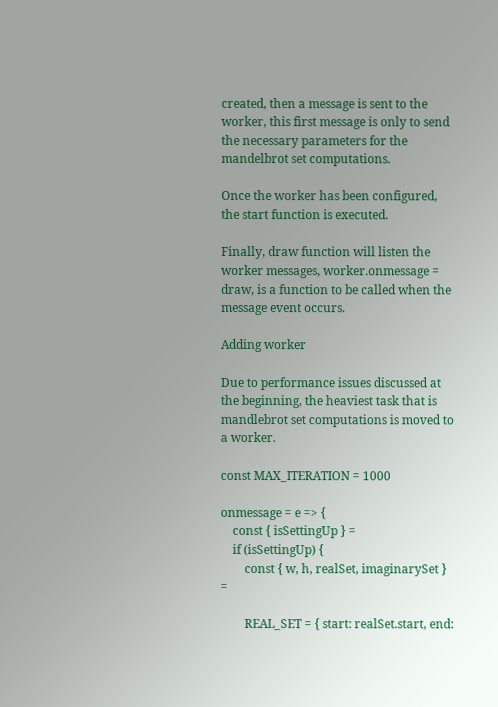created, then a message is sent to the worker, this first message is only to send the necessary parameters for the mandelbrot set computations.

Once the worker has been configured, the start function is executed.

Finally, draw function will listen the worker messages, worker.onmessage = draw, is a function to be called when the message event occurs.

Adding worker

Due to performance issues discussed at the beginning, the heaviest task that is mandlebrot set computations is moved to a worker.

const MAX_ITERATION = 1000

onmessage = e => {
    const { isSettingUp } =
    if (isSettingUp) {
        const { w, h, realSet, imaginarySet } =

        REAL_SET = { start: realSet.start, end: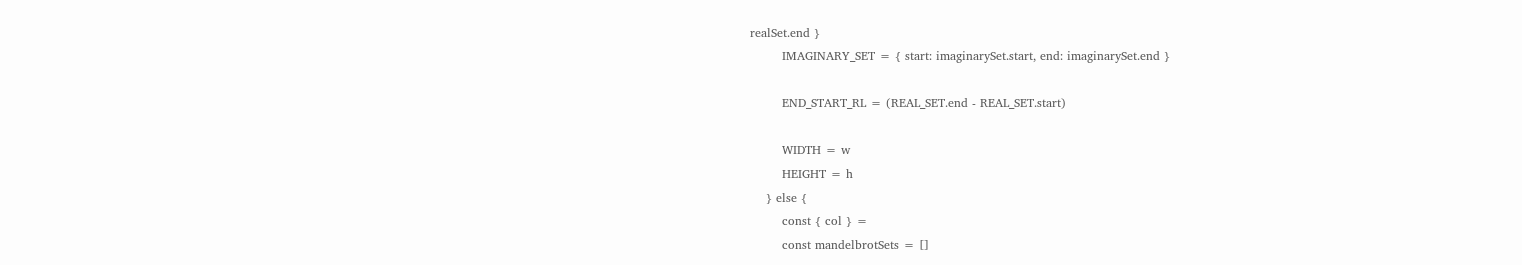realSet.end }
        IMAGINARY_SET = { start: imaginarySet.start, end: imaginarySet.end }

        END_START_RL = (REAL_SET.end - REAL_SET.start)

        WIDTH = w
        HEIGHT = h
    } else {
        const { col } =
        const mandelbrotSets = []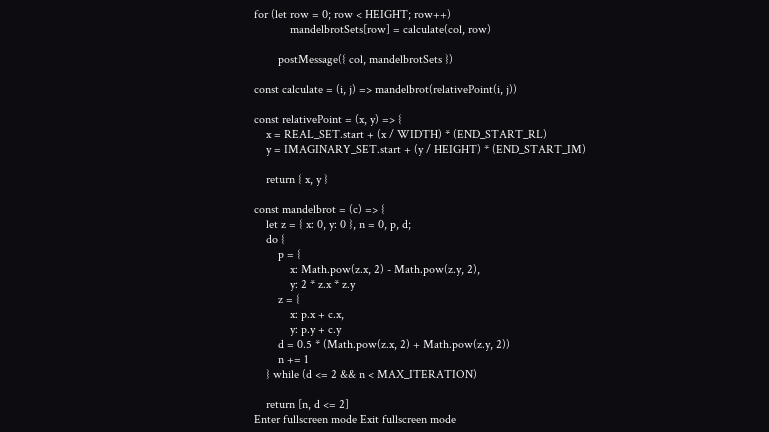for (let row = 0; row < HEIGHT; row++)
            mandelbrotSets[row] = calculate(col, row)

        postMessage({ col, mandelbrotSets })

const calculate = (i, j) => mandelbrot(relativePoint(i, j))

const relativePoint = (x, y) => {
    x = REAL_SET.start + (x / WIDTH) * (END_START_RL)
    y = IMAGINARY_SET.start + (y / HEIGHT) * (END_START_IM)

    return { x, y }

const mandelbrot = (c) => {
    let z = { x: 0, y: 0 }, n = 0, p, d;
    do {
        p = {
            x: Math.pow(z.x, 2) - Math.pow(z.y, 2),
            y: 2 * z.x * z.y
        z = {
            x: p.x + c.x,
            y: p.y + c.y
        d = 0.5 * (Math.pow(z.x, 2) + Math.pow(z.y, 2))
        n += 1
    } while (d <= 2 && n < MAX_ITERATION)

    return [n, d <= 2]
Enter fullscreen mode Exit fullscreen mode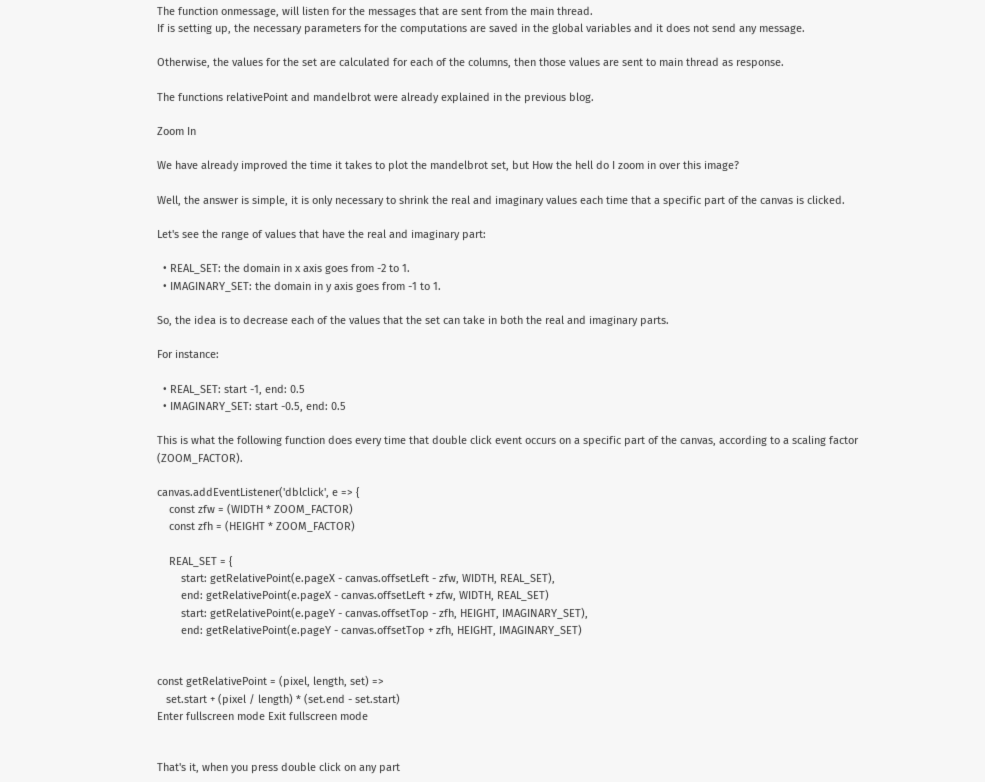The function onmessage, will listen for the messages that are sent from the main thread.
If is setting up, the necessary parameters for the computations are saved in the global variables and it does not send any message.

Otherwise, the values for the set are calculated for each of the columns, then those values are sent to main thread as response.

The functions relativePoint and mandelbrot were already explained in the previous blog.

Zoom In

We have already improved the time it takes to plot the mandelbrot set, but How the hell do I zoom in over this image?

Well, the answer is simple, it is only necessary to shrink the real and imaginary values each time that a specific part of the canvas is clicked.

Let's see the range of values that have the real and imaginary part:

  • REAL_SET: the domain in x axis goes from -2 to 1.
  • IMAGINARY_SET: the domain in y axis goes from -1 to 1.

So, the idea is to decrease each of the values that the set can take in both the real and imaginary parts.

For instance:

  • REAL_SET: start -1, end: 0.5
  • IMAGINARY_SET: start -0.5, end: 0.5

This is what the following function does every time that double click event occurs on a specific part of the canvas, according to a scaling factor (ZOOM_FACTOR).

canvas.addEventListener('dblclick', e => {
    const zfw = (WIDTH * ZOOM_FACTOR)
    const zfh = (HEIGHT * ZOOM_FACTOR)

    REAL_SET = {
        start: getRelativePoint(e.pageX - canvas.offsetLeft - zfw, WIDTH, REAL_SET),
        end: getRelativePoint(e.pageX - canvas.offsetLeft + zfw, WIDTH, REAL_SET)
        start: getRelativePoint(e.pageY - canvas.offsetTop - zfh, HEIGHT, IMAGINARY_SET),
        end: getRelativePoint(e.pageY - canvas.offsetTop + zfh, HEIGHT, IMAGINARY_SET)


const getRelativePoint = (pixel, length, set) =>
   set.start + (pixel / length) * (set.end - set.start)
Enter fullscreen mode Exit fullscreen mode


That's it, when you press double click on any part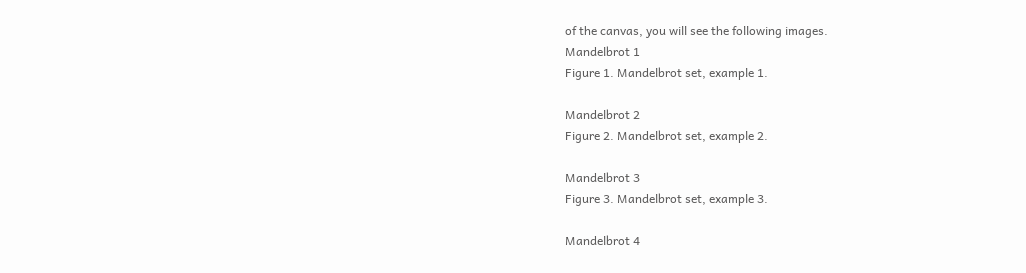of the canvas, you will see the following images.
Mandelbrot 1
Figure 1. Mandelbrot set, example 1.

Mandelbrot 2
Figure 2. Mandelbrot set, example 2.

Mandelbrot 3
Figure 3. Mandelbrot set, example 3.

Mandelbrot 4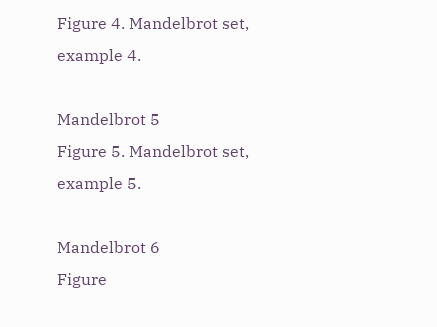Figure 4. Mandelbrot set, example 4.

Mandelbrot 5
Figure 5. Mandelbrot set, example 5.

Mandelbrot 6
Figure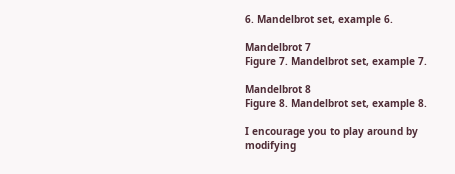6. Mandelbrot set, example 6.

Mandelbrot 7
Figure 7. Mandelbrot set, example 7.

Mandelbrot 8
Figure 8. Mandelbrot set, example 8.

I encourage you to play around by modifying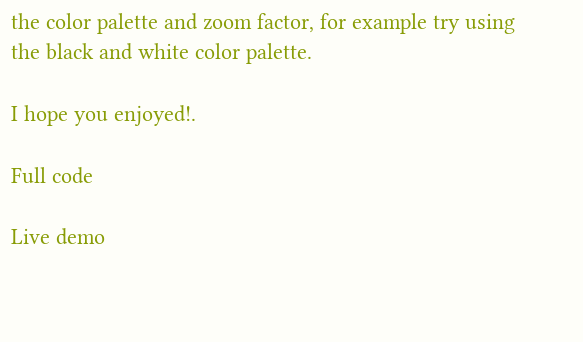the color palette and zoom factor, for example try using the black and white color palette.

I hope you enjoyed!.

Full code

Live demo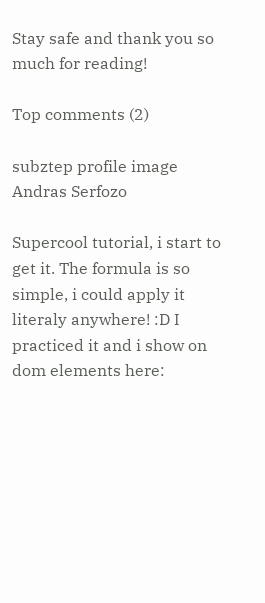Stay safe and thank you so much for reading!

Top comments (2)

subztep profile image
Andras Serfozo

Supercool tutorial, i start to get it. The formula is so simple, i could apply it literaly anywhere! :D I practiced it and i show on dom elements here: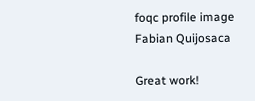foqc profile image
Fabian Quijosaca

Great work!